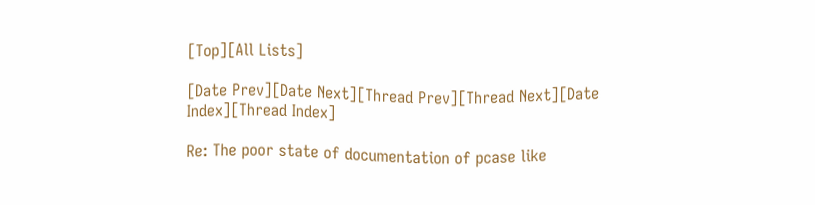[Top][All Lists]

[Date Prev][Date Next][Thread Prev][Thread Next][Date Index][Thread Index]

Re: The poor state of documentation of pcase like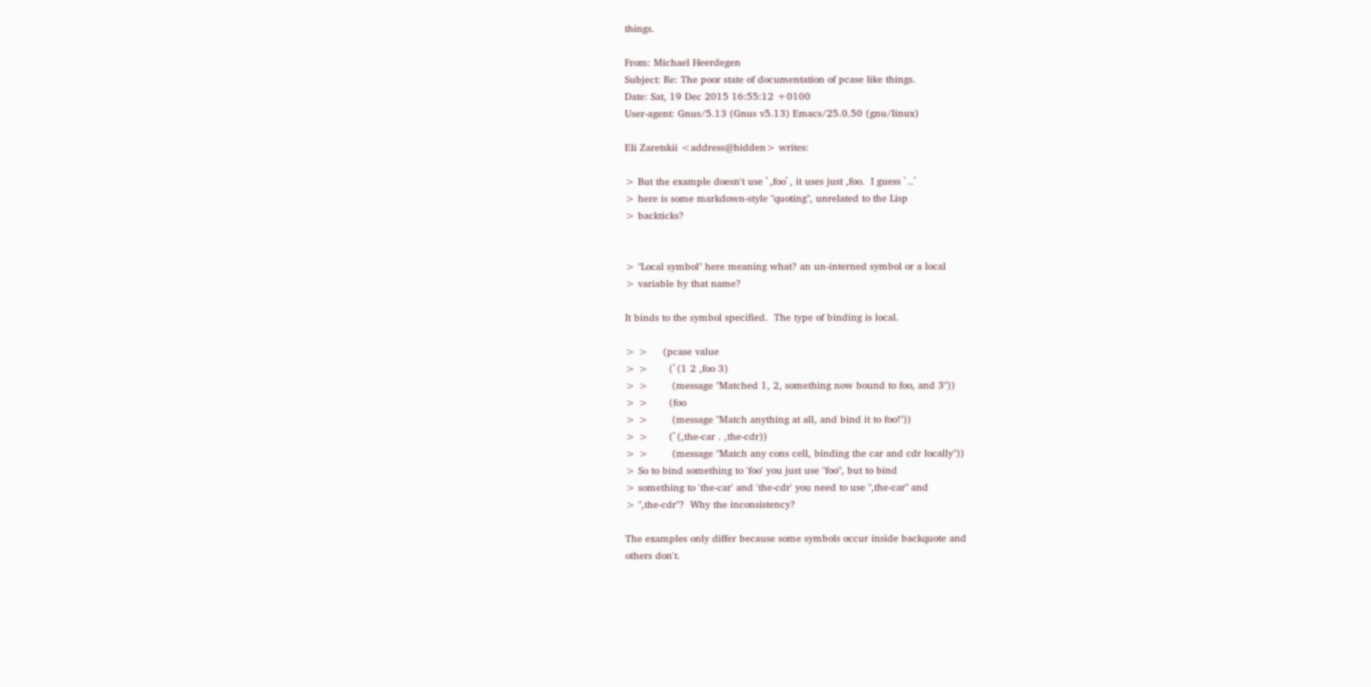things.

From: Michael Heerdegen
Subject: Re: The poor state of documentation of pcase like things.
Date: Sat, 19 Dec 2015 16:55:12 +0100
User-agent: Gnus/5.13 (Gnus v5.13) Emacs/25.0.50 (gnu/linux)

Eli Zaretskii <address@hidden> writes:

> But the example doesn't use `,foo`, it uses just ,foo.  I guess `..`
> here is some markdown-style "quoting", unrelated to the Lisp
> backticks?


> "Local symbol" here meaning what? an un-interned symbol or a local
> variable by that name?

It binds to the symbol specified.  The type of binding is local.

> >     (pcase value
> >       (`(1 2 ,foo 3)
> >        (message "Matched 1, 2, something now bound to foo, and 3"))
> >       (foo
> >        (message "Match anything at all, and bind it to foo!"))
> >       (`(,the-car . ,the-cdr))
> >        (message "Match any cons cell, binding the car and cdr locally"))
> So to bind something to 'foo' you just use "foo", but to bind
> something to 'the-car' and 'the-cdr' you need to use ",the-car" and
> ",the-cdr"?  Why the inconsistency?

The examples only differ because some symbols occur inside backquote and
others don't.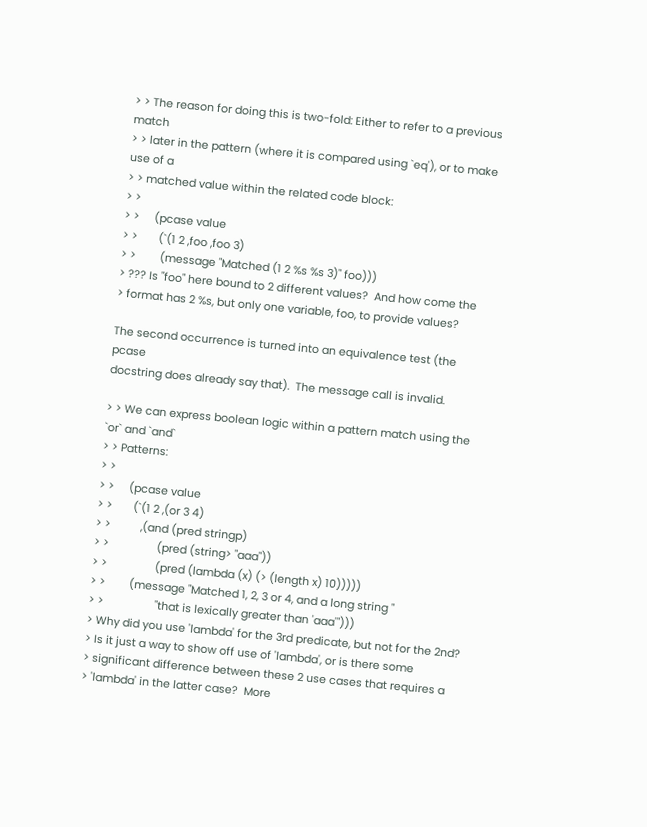> > The reason for doing this is two-fold: Either to refer to a previous match
> > later in the pattern (where it is compared using `eq'), or to make use of a
> > matched value within the related code block:
> >
> >     (pcase value
> >       (`(1 2 ,foo ,foo 3)
> >        (message "Matched (1 2 %s %s 3)" foo)))
> ??? Is "foo" here bound to 2 different values?  And how come the
> format has 2 %s, but only one variable, foo, to provide values?

The second occurrence is turned into an equivalence test (the pcase
docstring does already say that).  The message call is invalid.

> > We can express boolean logic within a pattern match using the `or` and `and`
> > Patterns:
> >
> >     (pcase value
> >       (`(1 2 ,(or 3 4)
> >          ,(and (pred stringp)
> >                (pred (string> "aaa"))
> >                (pred (lambda (x) (> (length x) 10)))))
> >        (message "Matched 1, 2, 3 or 4, and a long string "
> >                 "that is lexically greater than 'aaa'")))
> Why did you use 'lambda' for the 3rd predicate, but not for the 2nd?
> Is it just a way to show off use of 'lambda', or is there some
> significant difference between these 2 use cases that requires a
> 'lambda' in the latter case?  More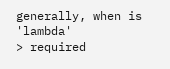generally, when is 'lambda'
> required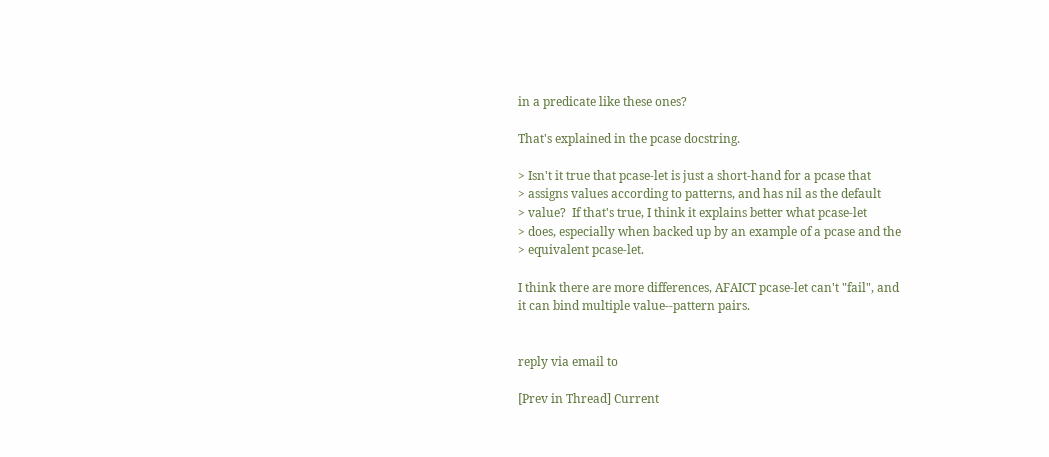in a predicate like these ones?

That's explained in the pcase docstring.

> Isn't it true that pcase-let is just a short-hand for a pcase that
> assigns values according to patterns, and has nil as the default
> value?  If that's true, I think it explains better what pcase-let
> does, especially when backed up by an example of a pcase and the
> equivalent pcase-let.

I think there are more differences, AFAICT pcase-let can't "fail", and
it can bind multiple value--pattern pairs.


reply via email to

[Prev in Thread] Current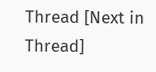Thread [Next in Thread]